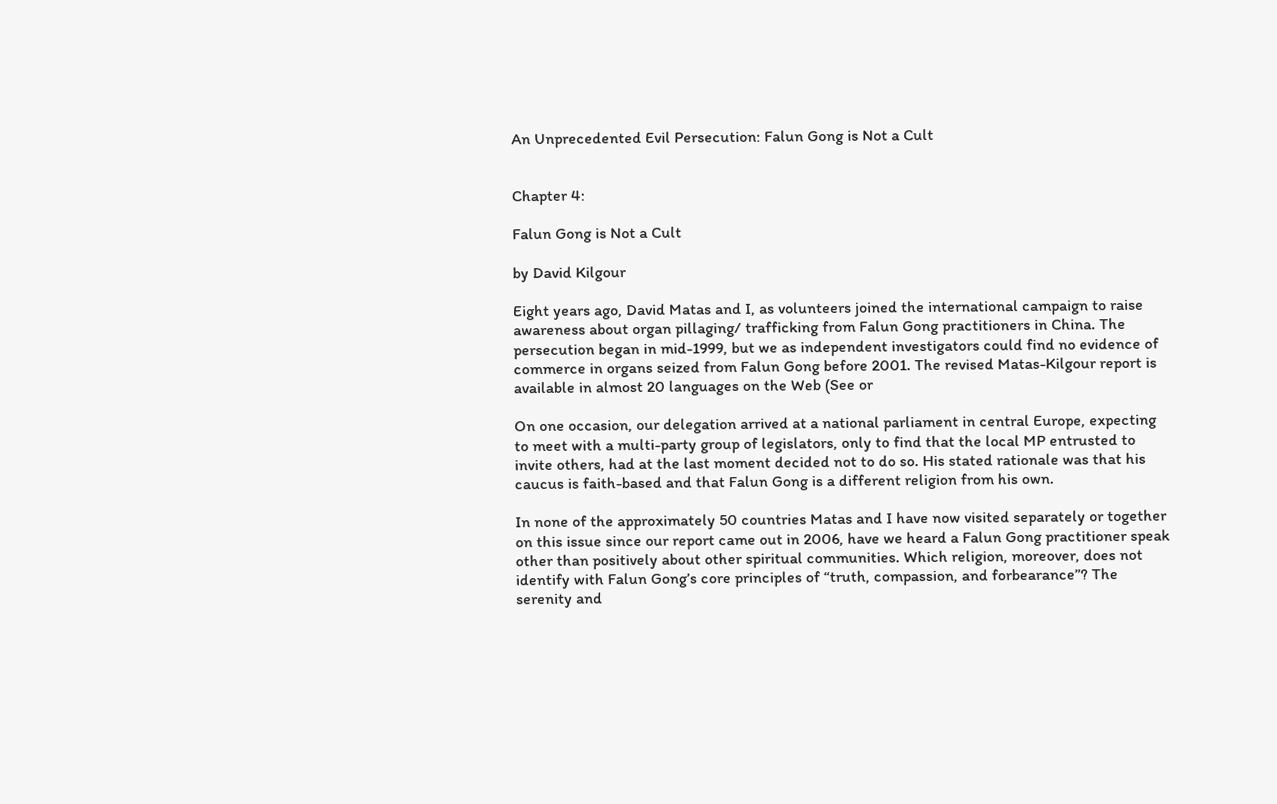An Unprecedented Evil Persecution: Falun Gong is Not a Cult


Chapter 4:

Falun Gong is Not a Cult

by David Kilgour

Eight years ago, David Matas and I, as volunteers joined the international campaign to raise awareness about organ pillaging/ trafficking from Falun Gong practitioners in China. The persecution began in mid-1999, but we as independent investigators could find no evidence of commerce in organs seized from Falun Gong before 2001. The revised Matas-Kilgour report is available in almost 20 languages on the Web (See or

On one occasion, our delegation arrived at a national parliament in central Europe, expecting to meet with a multi-party group of legislators, only to find that the local MP entrusted to invite others, had at the last moment decided not to do so. His stated rationale was that his caucus is faith-based and that Falun Gong is a different religion from his own.

In none of the approximately 50 countries Matas and I have now visited separately or together on this issue since our report came out in 2006, have we heard a Falun Gong practitioner speak other than positively about other spiritual communities. Which religion, moreover, does not identify with Falun Gong’s core principles of “truth, compassion, and forbearance”? The serenity and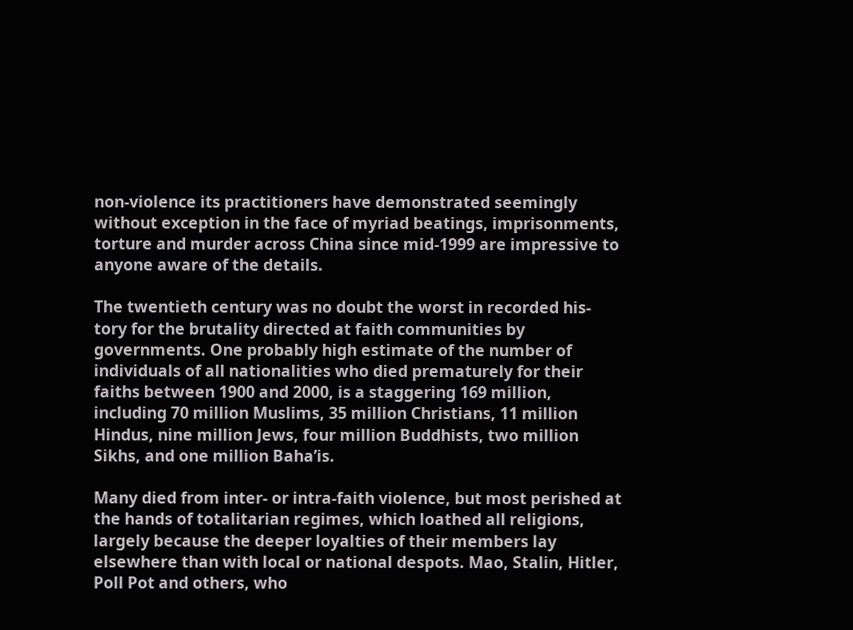non-violence its practitioners have demonstrated seemingly without exception in the face of myriad beatings, imprisonments, torture and murder across China since mid-1999 are impressive to anyone aware of the details.

The twentieth century was no doubt the worst in recorded his- tory for the brutality directed at faith communities by governments. One probably high estimate of the number of individuals of all nationalities who died prematurely for their faiths between 1900 and 2000, is a staggering 169 million, including 70 million Muslims, 35 million Christians, 11 million Hindus, nine million Jews, four million Buddhists, two million Sikhs, and one million Baha’is.

Many died from inter- or intra-faith violence, but most perished at the hands of totalitarian regimes, which loathed all religions, largely because the deeper loyalties of their members lay elsewhere than with local or national despots. Mao, Stalin, Hitler, Poll Pot and others, who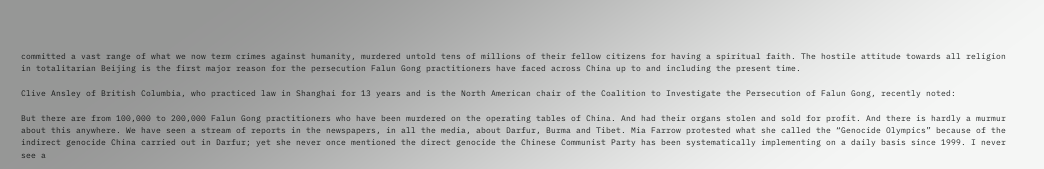committed a vast range of what we now term crimes against humanity, murdered untold tens of millions of their fellow citizens for having a spiritual faith. The hostile attitude towards all religion in totalitarian Beijing is the first major reason for the persecution Falun Gong practitioners have faced across China up to and including the present time.

Clive Ansley of British Columbia, who practiced law in Shanghai for 13 years and is the North American chair of the Coalition to Investigate the Persecution of Falun Gong, recently noted:

But there are from 100,000 to 200,000 Falun Gong practitioners who have been murdered on the operating tables of China. And had their organs stolen and sold for profit. And there is hardly a murmur about this anywhere. We have seen a stream of reports in the newspapers, in all the media, about Darfur, Burma and Tibet. Mia Farrow protested what she called the “Genocide Olympics” because of the indirect genocide China carried out in Darfur; yet she never once mentioned the direct genocide the Chinese Communist Party has been systematically implementing on a daily basis since 1999. I never see a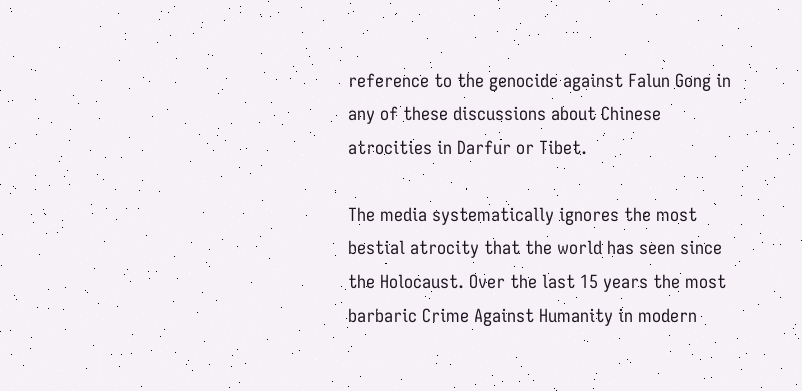reference to the genocide against Falun Gong in any of these discussions about Chinese atrocities in Darfur or Tibet.

The media systematically ignores the most bestial atrocity that the world has seen since the Holocaust. Over the last 15 years the most barbaric Crime Against Humanity in modern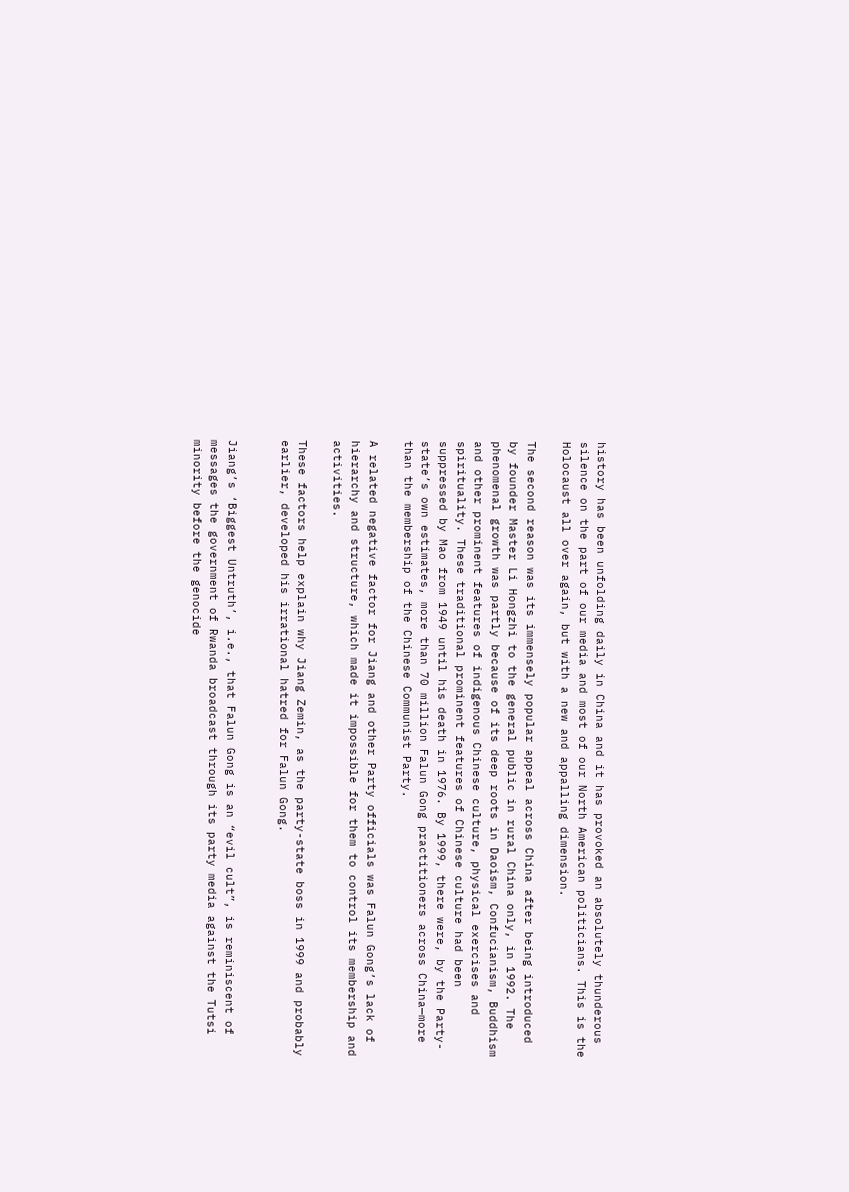history has been unfolding daily in China and it has provoked an absolutely thunderous silence on the part of our media and most of our North American politicians. This is the Holocaust all over again, but with a new and appalling dimension.

The second reason was its immensely popular appeal across China after being introduced by founder Master Li Hongzhi to the general public in rural China only, in 1992. The phenomenal growth was partly because of its deep roots in Daoism, Confucianism, Buddhism and other prominent features of indigenous Chinese culture, physical exercises and spirituality. These traditional prominent features of Chinese culture had been suppressed by Mao from 1949 until his death in 1976. By 1999, there were, by the Party-state’s own estimates, more than 70 million Falun Gong practitioners across China—more than the membership of the Chinese Communist Party.

A related negative factor for Jiang and other Party officials was Falun Gong’s lack of hierarchy and structure, which made it impossible for them to control its membership and activities.

These factors help explain why Jiang Zemin, as the party-state boss in 1999 and probably earlier, developed his irrational hatred for Falun Gong.


Jiang’s ‘Biggest Untruth’, i.e., that Falun Gong is an “evil cult”, is reminiscent of messages the government of Rwanda broadcast through its party media against the Tutsi minority before the genocide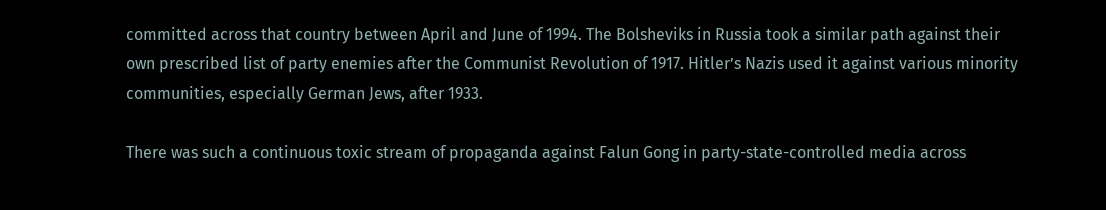committed across that country between April and June of 1994. The Bolsheviks in Russia took a similar path against their own prescribed list of party enemies after the Communist Revolution of 1917. Hitler’s Nazis used it against various minority communities, especially German Jews, after 1933.

There was such a continuous toxic stream of propaganda against Falun Gong in party-state-controlled media across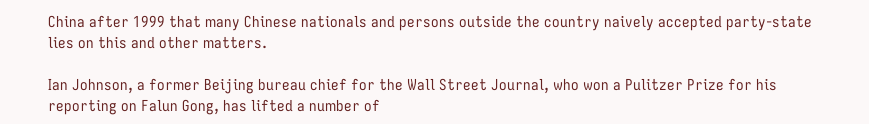China after 1999 that many Chinese nationals and persons outside the country naively accepted party-state lies on this and other matters.

Ian Johnson, a former Beijing bureau chief for the Wall Street Journal, who won a Pulitzer Prize for his reporting on Falun Gong, has lifted a number of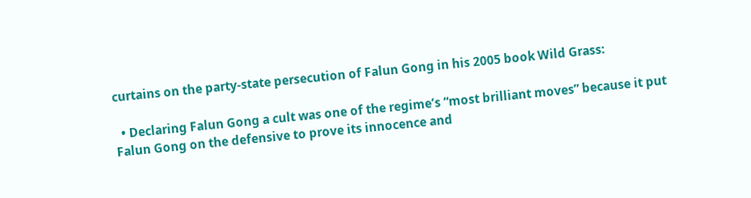curtains on the party-state persecution of Falun Gong in his 2005 book Wild Grass:

  • Declaring Falun Gong a cult was one of the regime’s “most brilliant moves” because it put Falun Gong on the defensive to prove its innocence and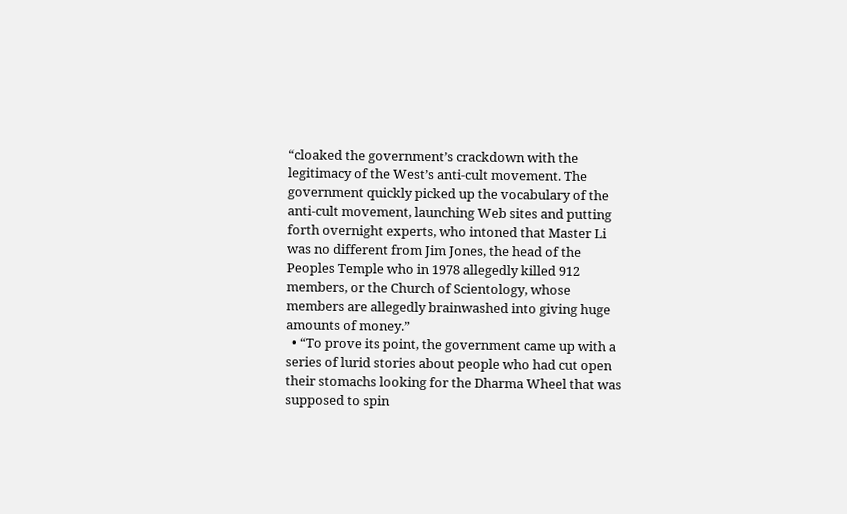“cloaked the government’s crackdown with the legitimacy of the West’s anti-cult movement. The government quickly picked up the vocabulary of the anti-cult movement, launching Web sites and putting forth overnight experts, who intoned that Master Li was no different from Jim Jones, the head of the Peoples Temple who in 1978 allegedly killed 912 members, or the Church of Scientology, whose members are allegedly brainwashed into giving huge amounts of money.”
  • “To prove its point, the government came up with a series of lurid stories about people who had cut open their stomachs looking for the Dharma Wheel that was supposed to spin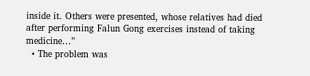inside it. Others were presented, whose relatives had died after performing Falun Gong exercises instead of taking medicine…”
  • The problem was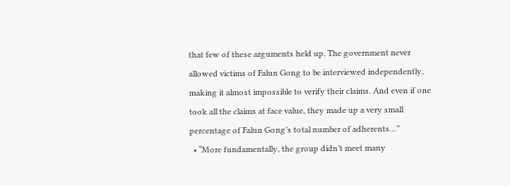that few of these arguments held up. The government never allowed victims of Falun Gong to be interviewed independently, making it almost impossible to verify their claims. And even if one took all the claims at face value, they made up a very small percentage of Falun Gong’s total number of adherents…”
  • “More fundamentally, the group didn’t meet many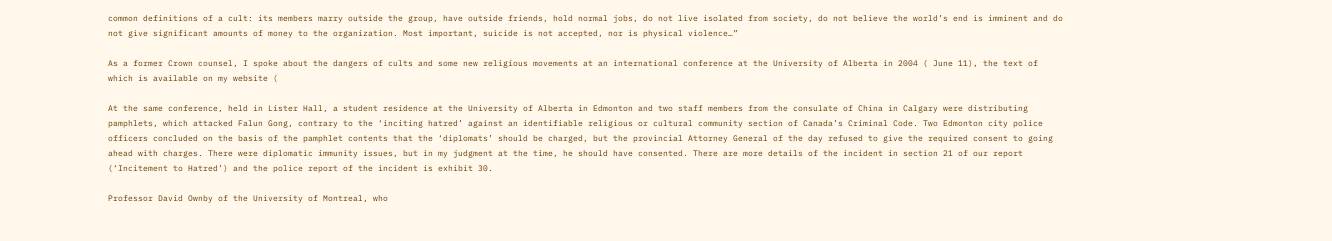common definitions of a cult: its members marry outside the group, have outside friends, hold normal jobs, do not live isolated from society, do not believe the world’s end is imminent and do not give significant amounts of money to the organization. Most important, suicide is not accepted, nor is physical violence…”

As a former Crown counsel, I spoke about the dangers of cults and some new religious movements at an international conference at the University of Alberta in 2004 ( June 11), the text of which is available on my website (

At the same conference, held in Lister Hall, a student residence at the University of Alberta in Edmonton and two staff members from the consulate of China in Calgary were distributing pamphlets, which attacked Falun Gong, contrary to the ‘inciting hatred’ against an identifiable religious or cultural community section of Canada’s Criminal Code. Two Edmonton city police officers concluded on the basis of the pamphlet contents that the ‘diplomats’ should be charged, but the provincial Attorney General of the day refused to give the required consent to going ahead with charges. There were diplomatic immunity issues, but in my judgment at the time, he should have consented. There are more details of the incident in section 21 of our report (‘Incitement to Hatred’) and the police report of the incident is exhibit 30.

Professor David Ownby of the University of Montreal, who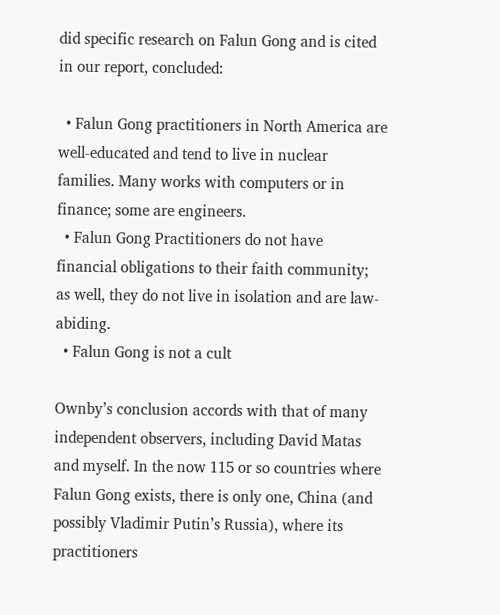did specific research on Falun Gong and is cited in our report, concluded:

  • Falun Gong practitioners in North America are well-educated and tend to live in nuclear families. Many works with computers or in finance; some are engineers.
  • Falun Gong Practitioners do not have financial obligations to their faith community; as well, they do not live in isolation and are law-abiding.
  • Falun Gong is not a cult

Ownby’s conclusion accords with that of many independent observers, including David Matas and myself. In the now 115 or so countries where Falun Gong exists, there is only one, China (and possibly Vladimir Putin’s Russia), where its practitioners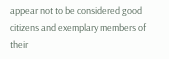appear not to be considered good citizens and exemplary members of their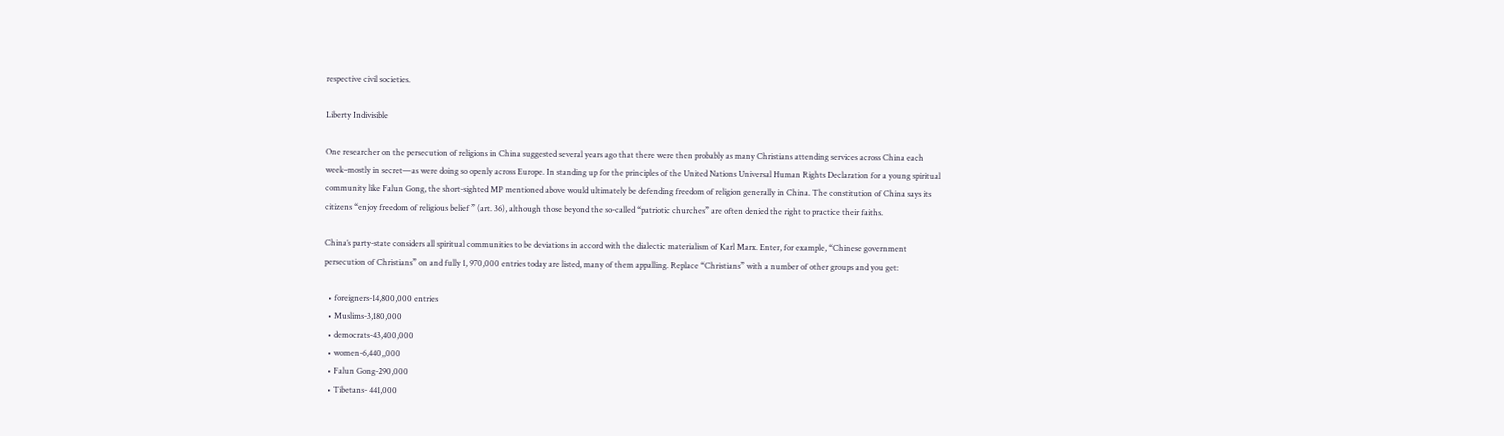respective civil societies.

Liberty Indivisible

One researcher on the persecution of religions in China suggested several years ago that there were then probably as many Christians attending services across China each week–mostly in secret—as were doing so openly across Europe. In standing up for the principles of the United Nations Universal Human Rights Declaration for a young spiritual community like Falun Gong, the short-sighted MP mentioned above would ultimately be defending freedom of religion generally in China. The constitution of China says its citizens “enjoy freedom of religious belief ” (art. 36), although those beyond the so-called “patriotic churches” are often denied the right to practice their faiths.

China’s party-state considers all spiritual communities to be deviations in accord with the dialectic materialism of Karl Marx. Enter, for example, “Chinese government persecution of Christians” on and fully 1, 970,000 entries today are listed, many of them appalling. Replace “Christians” with a number of other groups and you get:

  • foreigners-14,800,000 entries
  • Muslims-3,180,000
  • democrats-43,400,000
  • women-6,440,,000
  • Falun Gong-290,000
  • Tibetans- 441,000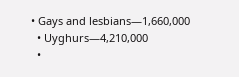• Gays and lesbians—1,660,000
  • Uyghurs—4,210,000
  •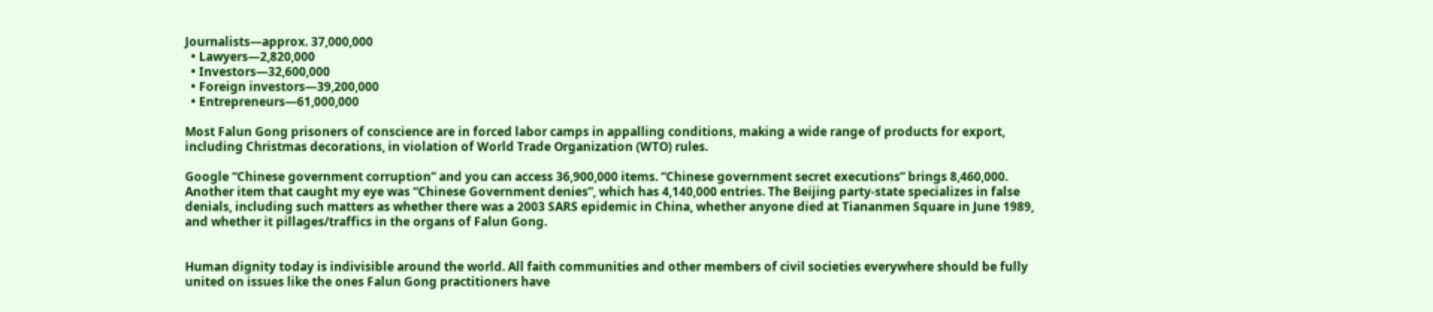Journalists—approx. 37,000,000
  • Lawyers—2,820,000
  • Investors—32,600,000
  • Foreign investors—39,200,000
  • Entrepreneurs—61,000,000

Most Falun Gong prisoners of conscience are in forced labor camps in appalling conditions, making a wide range of products for export, including Christmas decorations, in violation of World Trade Organization (WTO) rules.

Google “Chinese government corruption” and you can access 36,900,000 items. “Chinese government secret executions” brings 8,460,000. Another item that caught my eye was “Chinese Government denies”, which has 4,140,000 entries. The Beijing party-state specializes in false denials, including such matters as whether there was a 2003 SARS epidemic in China, whether anyone died at Tiananmen Square in June 1989, and whether it pillages/traffics in the organs of Falun Gong.


Human dignity today is indivisible around the world. All faith communities and other members of civil societies everywhere should be fully united on issues like the ones Falun Gong practitioners have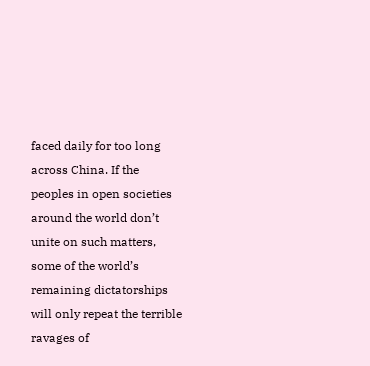faced daily for too long across China. If the peoples in open societies around the world don’t unite on such matters, some of the world’s remaining dictatorships will only repeat the terrible ravages of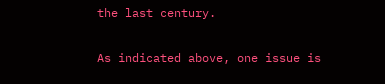the last century.

As indicated above, one issue is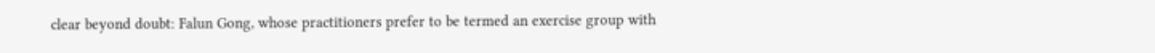clear beyond doubt: Falun Gong, whose practitioners prefer to be termed an exercise group with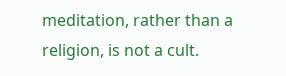meditation, rather than a religion, is not a cult.